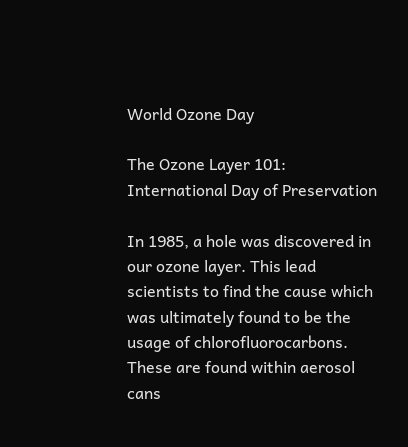World Ozone Day

The Ozone Layer 101: International Day of Preservation

In 1985, a hole was discovered in our ozone layer. This lead scientists to find the cause which was ultimately found to be the usage of chlorofluorocarbons. These are found within aerosol cans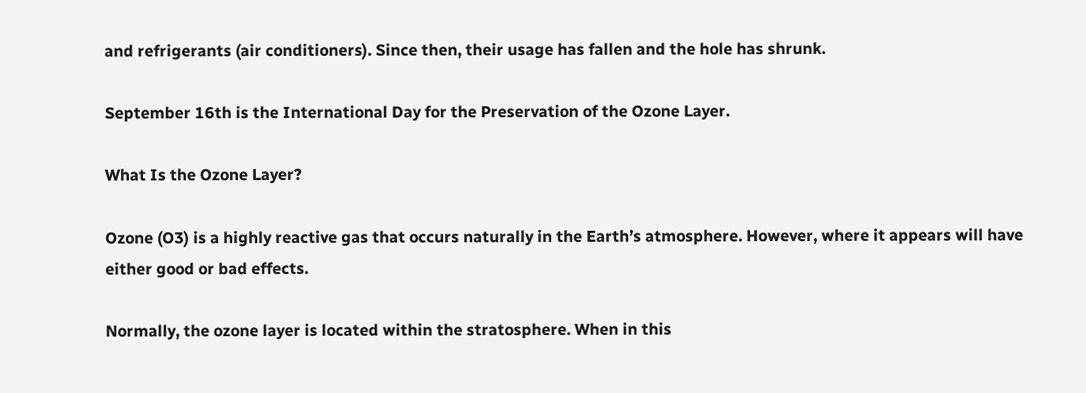and refrigerants (air conditioners). Since then, their usage has fallen and the hole has shrunk.

September 16th is the International Day for the Preservation of the Ozone Layer.

What Is the Ozone Layer?

Ozone (O3) is a highly reactive gas that occurs naturally in the Earth’s atmosphere. However, where it appears will have either good or bad effects.

Normally, the ozone layer is located within the stratosphere. When in this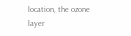location, the ozone layer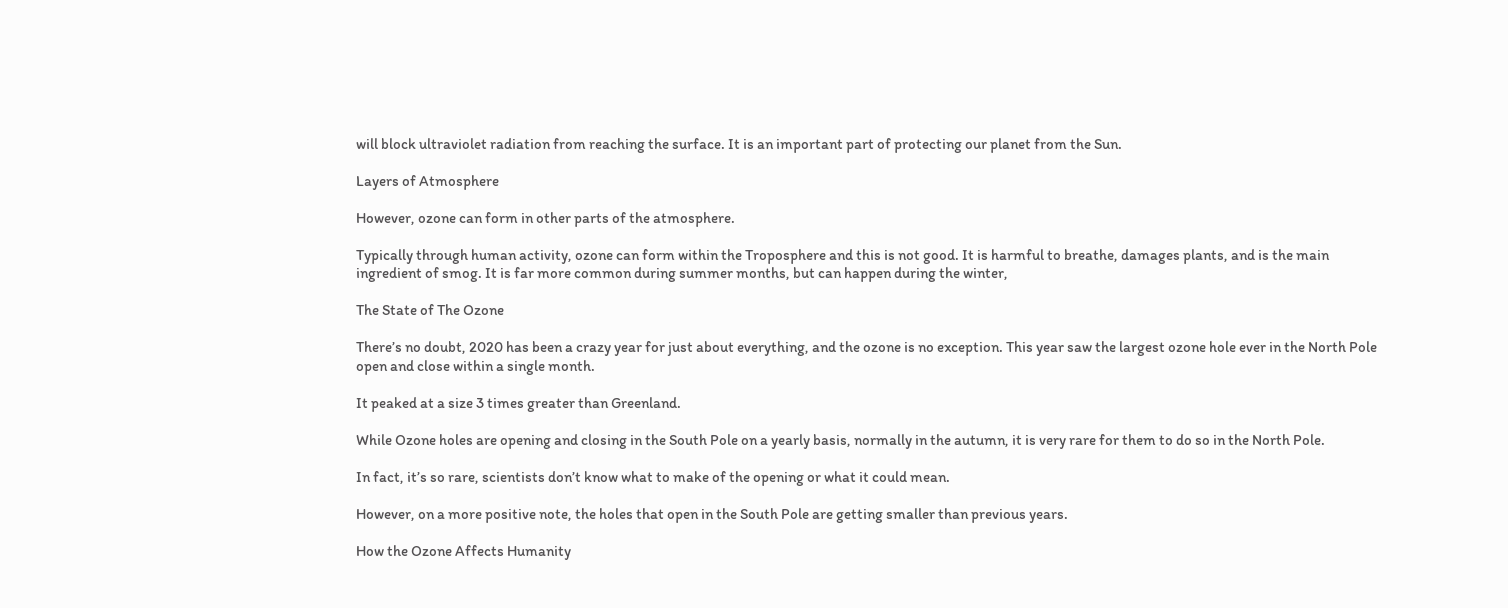will block ultraviolet radiation from reaching the surface. It is an important part of protecting our planet from the Sun.

Layers of Atmosphere

However, ozone can form in other parts of the atmosphere.

Typically through human activity, ozone can form within the Troposphere and this is not good. It is harmful to breathe, damages plants, and is the main ingredient of smog. It is far more common during summer months, but can happen during the winter,

The State of The Ozone

There’s no doubt, 2020 has been a crazy year for just about everything, and the ozone is no exception. This year saw the largest ozone hole ever in the North Pole open and close within a single month.

It peaked at a size 3 times greater than Greenland.

While Ozone holes are opening and closing in the South Pole on a yearly basis, normally in the autumn, it is very rare for them to do so in the North Pole.

In fact, it’s so rare, scientists don’t know what to make of the opening or what it could mean.

However, on a more positive note, the holes that open in the South Pole are getting smaller than previous years.

How the Ozone Affects Humanity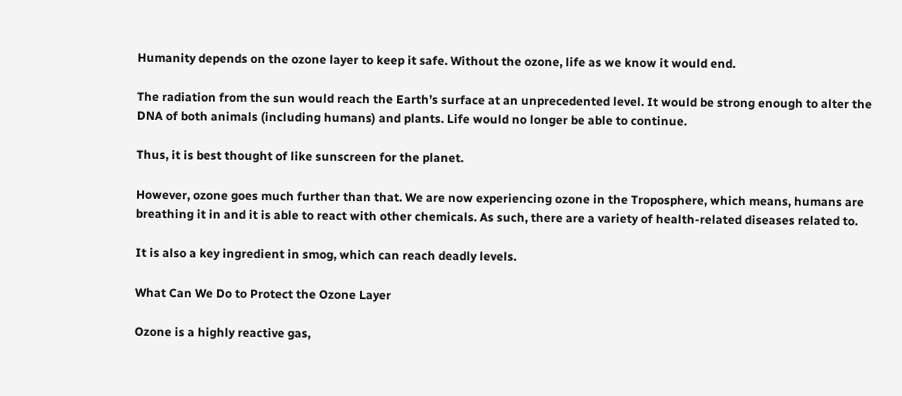Humanity depends on the ozone layer to keep it safe. Without the ozone, life as we know it would end.

The radiation from the sun would reach the Earth’s surface at an unprecedented level. It would be strong enough to alter the DNA of both animals (including humans) and plants. Life would no longer be able to continue.

Thus, it is best thought of like sunscreen for the planet.

However, ozone goes much further than that. We are now experiencing ozone in the Troposphere, which means, humans are breathing it in and it is able to react with other chemicals. As such, there are a variety of health-related diseases related to.

It is also a key ingredient in smog, which can reach deadly levels.

What Can We Do to Protect the Ozone Layer

Ozone is a highly reactive gas,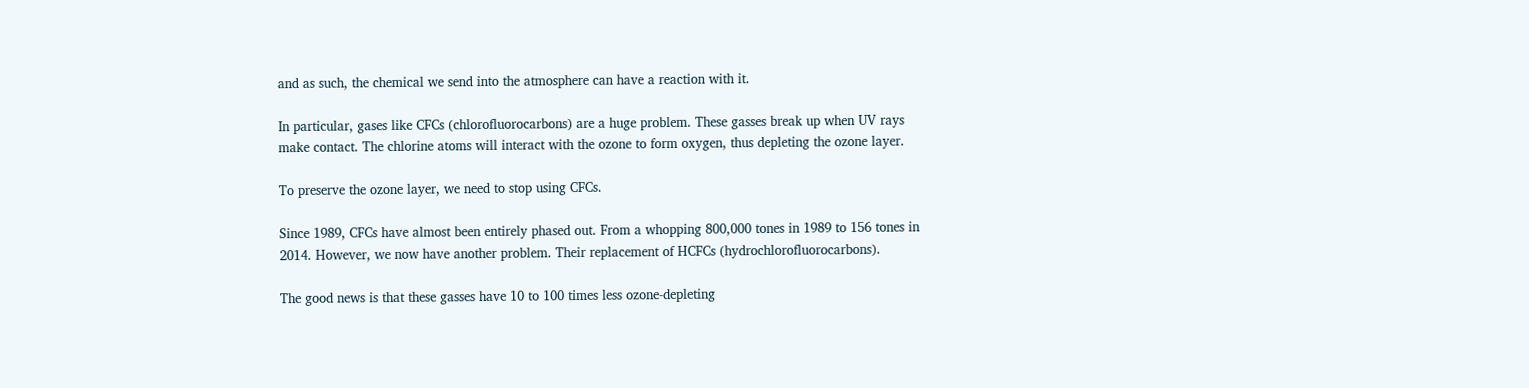and as such, the chemical we send into the atmosphere can have a reaction with it.

In particular, gases like CFCs (chlorofluorocarbons) are a huge problem. These gasses break up when UV rays make contact. The chlorine atoms will interact with the ozone to form oxygen, thus depleting the ozone layer.

To preserve the ozone layer, we need to stop using CFCs.

Since 1989, CFCs have almost been entirely phased out. From a whopping 800,000 tones in 1989 to 156 tones in 2014. However, we now have another problem. Their replacement of HCFCs (hydrochlorofluorocarbons).

The good news is that these gasses have 10 to 100 times less ozone-depleting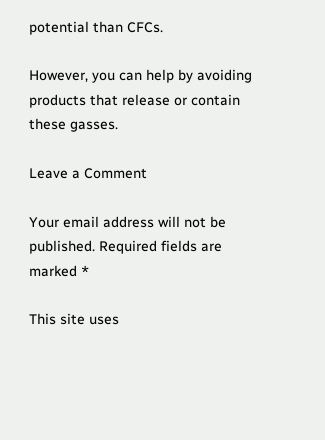potential than CFCs.

However, you can help by avoiding products that release or contain these gasses.

Leave a Comment

Your email address will not be published. Required fields are marked *

This site uses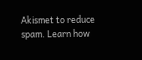Akismet to reduce spam. Learn how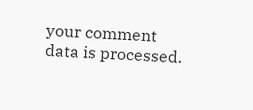your comment data is processed.